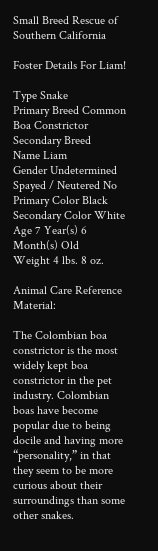Small Breed Rescue of Southern California

Foster Details For Liam!

Type Snake
Primary Breed Common Boa Constrictor
Secondary Breed
Name Liam
Gender Undetermined
Spayed / Neutered No
Primary Color Black
Secondary Color White
Age 7 Year(s) 6 Month(s) Old
Weight 4 lbs. 8 oz.

Animal Care Reference Material:

The Colombian boa constrictor is the most widely kept boa constrictor in the pet industry. Colombian boas have become popular due to being docile and having more “personality,” in that they seem to be more curious about their surroundings than some other snakes.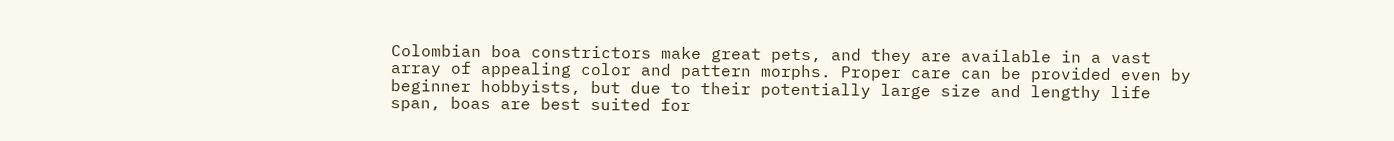Colombian boa constrictors make great pets, and they are available in a vast array of appealing color and pattern morphs. Proper care can be provided even by beginner hobbyists, but due to their potentially large size and lengthy life span, boas are best suited for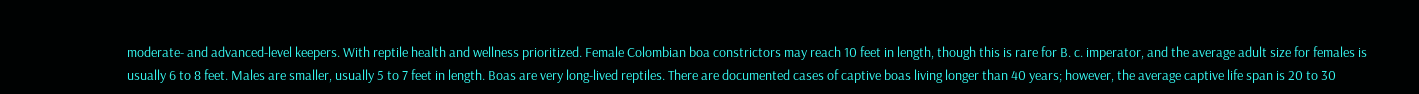moderate- and advanced-level keepers. With reptile health and wellness prioritized. Female Colombian boa constrictors may reach 10 feet in length, though this is rare for B. c. imperator, and the average adult size for females is usually 6 to 8 feet. Males are smaller, usually 5 to 7 feet in length. Boas are very long-lived reptiles. There are documented cases of captive boas living longer than 40 years; however, the average captive life span is 20 to 30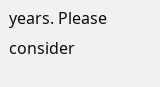years. Please consider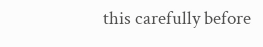this carefully before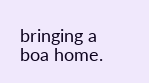bringing a boa home.